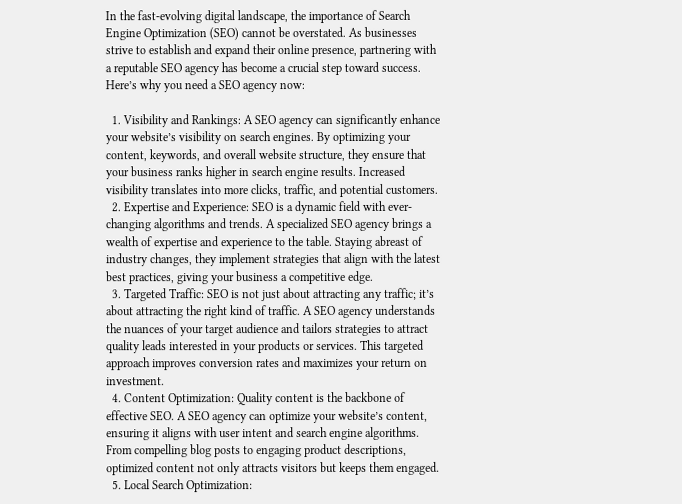In the fast-evolving digital landscape, the importance of Search Engine Optimization (SEO) cannot be overstated. As businesses strive to establish and expand their online presence, partnering with a reputable SEO agency has become a crucial step toward success. Here’s why you need a SEO agency now:

  1. Visibility and Rankings: A SEO agency can significantly enhance your website’s visibility on search engines. By optimizing your content, keywords, and overall website structure, they ensure that your business ranks higher in search engine results. Increased visibility translates into more clicks, traffic, and potential customers.
  2. Expertise and Experience: SEO is a dynamic field with ever-changing algorithms and trends. A specialized SEO agency brings a wealth of expertise and experience to the table. Staying abreast of industry changes, they implement strategies that align with the latest best practices, giving your business a competitive edge.
  3. Targeted Traffic: SEO is not just about attracting any traffic; it’s about attracting the right kind of traffic. A SEO agency understands the nuances of your target audience and tailors strategies to attract quality leads interested in your products or services. This targeted approach improves conversion rates and maximizes your return on investment.
  4. Content Optimization: Quality content is the backbone of effective SEO. A SEO agency can optimize your website’s content, ensuring it aligns with user intent and search engine algorithms. From compelling blog posts to engaging product descriptions, optimized content not only attracts visitors but keeps them engaged.
  5. Local Search Optimization: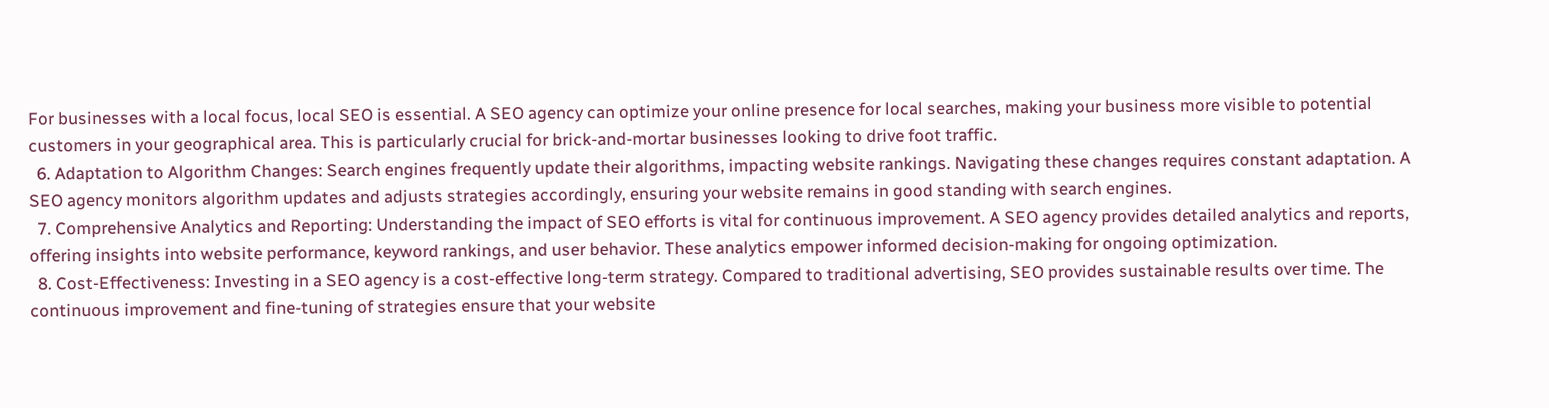For businesses with a local focus, local SEO is essential. A SEO agency can optimize your online presence for local searches, making your business more visible to potential customers in your geographical area. This is particularly crucial for brick-and-mortar businesses looking to drive foot traffic.
  6. Adaptation to Algorithm Changes: Search engines frequently update their algorithms, impacting website rankings. Navigating these changes requires constant adaptation. A SEO agency monitors algorithm updates and adjusts strategies accordingly, ensuring your website remains in good standing with search engines.
  7. Comprehensive Analytics and Reporting: Understanding the impact of SEO efforts is vital for continuous improvement. A SEO agency provides detailed analytics and reports, offering insights into website performance, keyword rankings, and user behavior. These analytics empower informed decision-making for ongoing optimization.
  8. Cost-Effectiveness: Investing in a SEO agency is a cost-effective long-term strategy. Compared to traditional advertising, SEO provides sustainable results over time. The continuous improvement and fine-tuning of strategies ensure that your website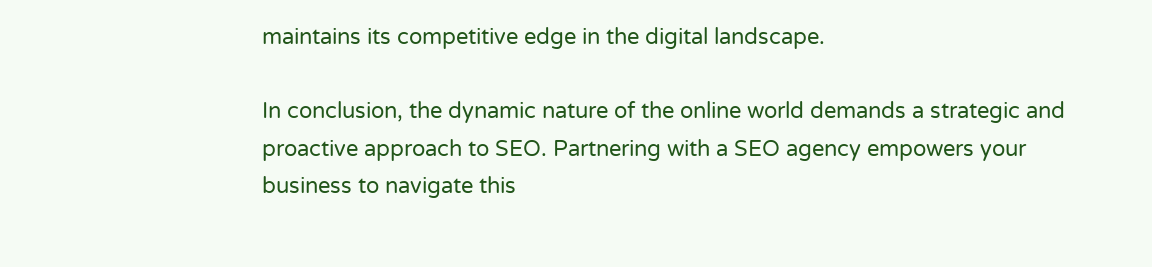maintains its competitive edge in the digital landscape.

In conclusion, the dynamic nature of the online world demands a strategic and proactive approach to SEO. Partnering with a SEO agency empowers your business to navigate this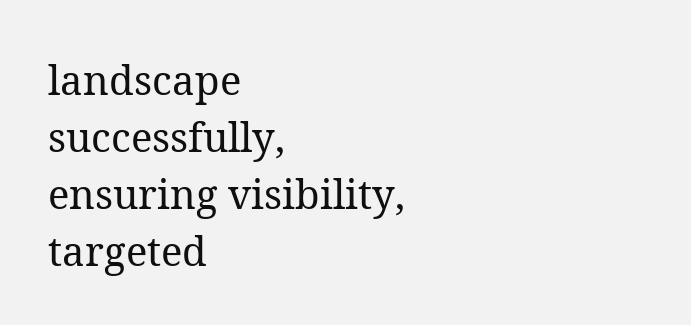landscape successfully, ensuring visibility, targeted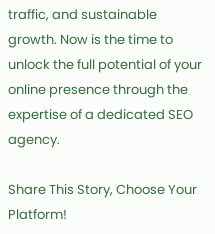traffic, and sustainable growth. Now is the time to unlock the full potential of your online presence through the expertise of a dedicated SEO agency.

Share This Story, Choose Your Platform!